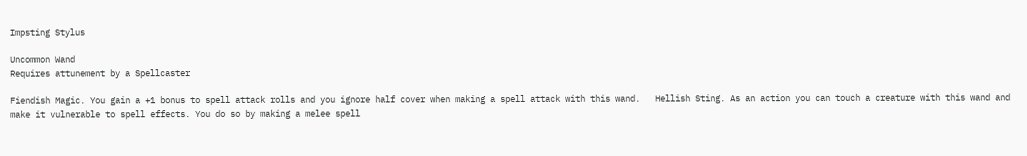Impsting Stylus

Uncommon Wand
Requires attunement by a Spellcaster

Fiendish Magic. You gain a +1 bonus to spell attack rolls and you ignore half cover when making a spell attack with this wand.   Hellish Sting. As an action you can touch a creature with this wand and make it vulnerable to spell effects. You do so by making a melee spell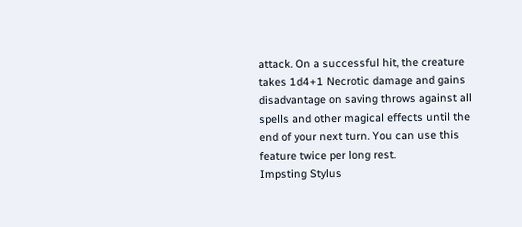attack. On a successful hit, the creature takes 1d4+1 Necrotic damage and gains disadvantage on saving throws against all spells and other magical effects until the end of your next turn. You can use this feature twice per long rest.
Impsting Stylus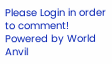Please Login in order to comment!
Powered by World Anvil